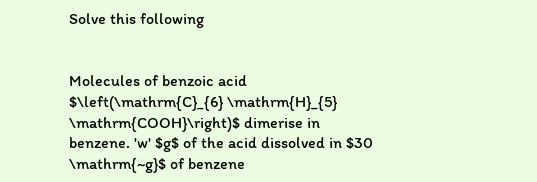Solve this following


Molecules of benzoic acid $\left(\mathrm{C}_{6} \mathrm{H}_{5} \mathrm{COOH}\right)$ dimerise in benzene. 'w' $g$ of the acid dissolved in $30 \mathrm{~g}$ of benzene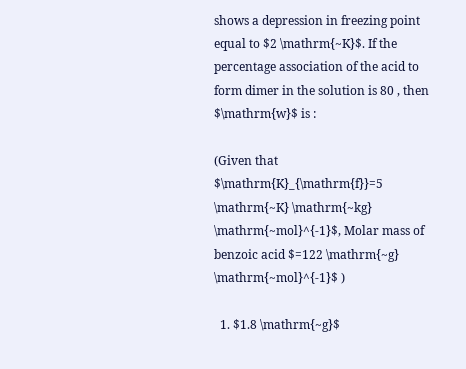shows a depression in freezing point equal to $2 \mathrm{~K}$. If the percentage association of the acid to form dimer in the solution is 80 , then $\mathrm{w}$ is :

(Given that $\mathrm{K}_{\mathrm{f}}=5 \mathrm{~K} \mathrm{~kg} \mathrm{~mol}^{-1}$, Molar mass of benzoic acid $=122 \mathrm{~g} \mathrm{~mol}^{-1}$ )

  1. $1.8 \mathrm{~g}$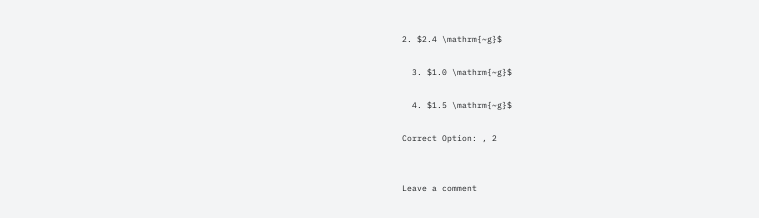2. $2.4 \mathrm{~g}$

  3. $1.0 \mathrm{~g}$

  4. $1.5 \mathrm{~g}$

Correct Option: , 2


Leave a comment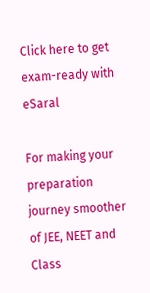Click here to get exam-ready with eSaral

For making your preparation journey smoother of JEE, NEET and Class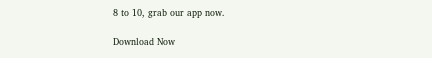8 to 10, grab our app now.

Download Now